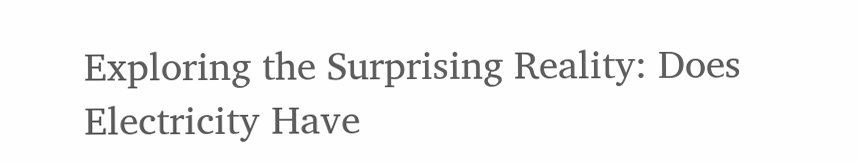Exploring the Surprising Reality: Does Electricity Have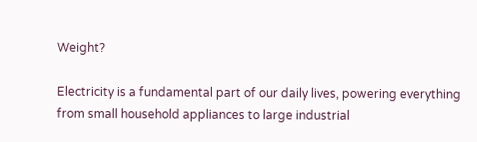Weight?

Electricity is a fundamental part of our daily lives, powering everything from small household appliances to large industrial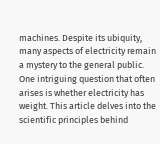machines. Despite its ubiquity, many aspects of electricity remain a mystery to the general public. One intriguing question that often arises is whether electricity has weight. This article delves into the scientific principles behind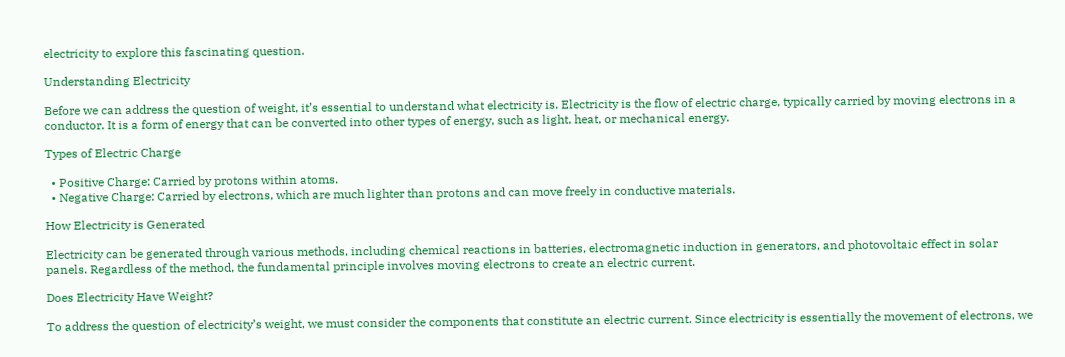electricity to explore this fascinating question.

Understanding Electricity

Before we can address the question of weight, it’s essential to understand what electricity is. Electricity is the flow of electric charge, typically carried by moving electrons in a conductor. It is a form of energy that can be converted into other types of energy, such as light, heat, or mechanical energy.

Types of Electric Charge

  • Positive Charge: Carried by protons within atoms.
  • Negative Charge: Carried by electrons, which are much lighter than protons and can move freely in conductive materials.

How Electricity is Generated

Electricity can be generated through various methods, including chemical reactions in batteries, electromagnetic induction in generators, and photovoltaic effect in solar panels. Regardless of the method, the fundamental principle involves moving electrons to create an electric current.

Does Electricity Have Weight?

To address the question of electricity’s weight, we must consider the components that constitute an electric current. Since electricity is essentially the movement of electrons, we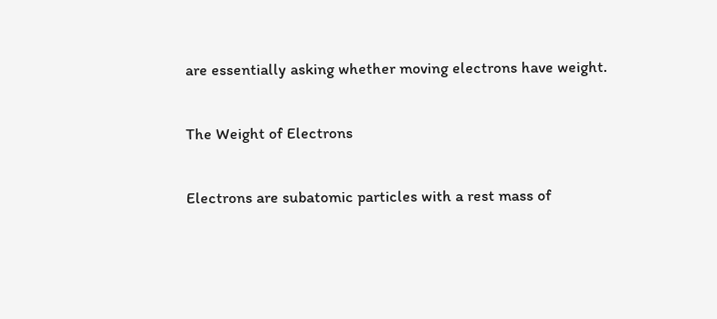are essentially asking whether moving electrons have weight.

The Weight of Electrons

Electrons are subatomic particles with a rest mass of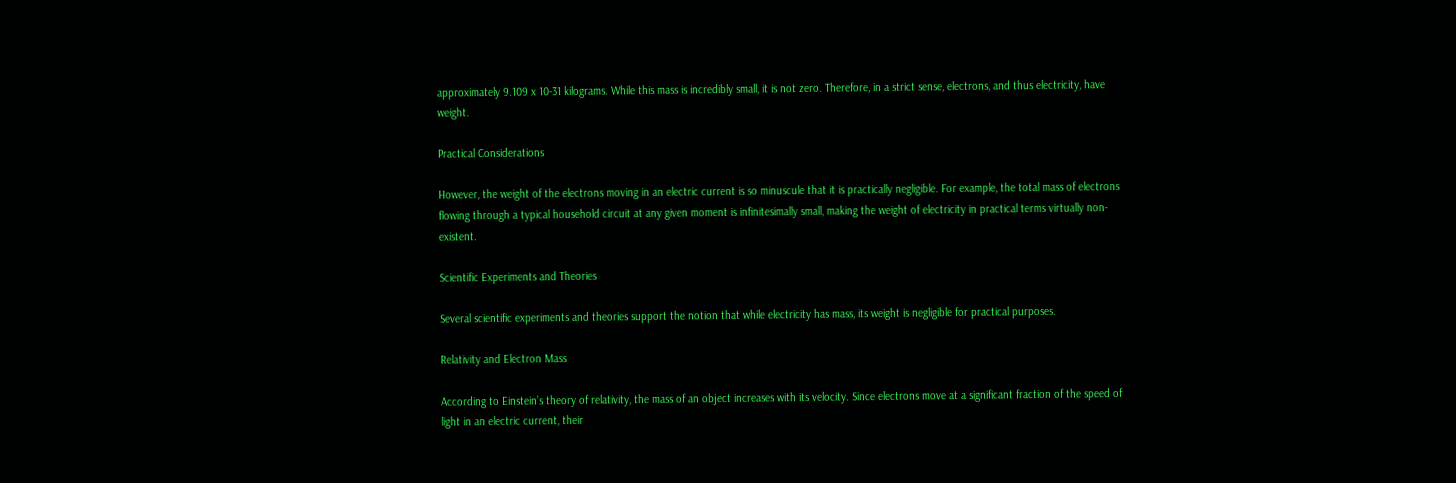approximately 9.109 x 10-31 kilograms. While this mass is incredibly small, it is not zero. Therefore, in a strict sense, electrons, and thus electricity, have weight.

Practical Considerations

However, the weight of the electrons moving in an electric current is so minuscule that it is practically negligible. For example, the total mass of electrons flowing through a typical household circuit at any given moment is infinitesimally small, making the weight of electricity in practical terms virtually non-existent.

Scientific Experiments and Theories

Several scientific experiments and theories support the notion that while electricity has mass, its weight is negligible for practical purposes.

Relativity and Electron Mass

According to Einstein’s theory of relativity, the mass of an object increases with its velocity. Since electrons move at a significant fraction of the speed of light in an electric current, their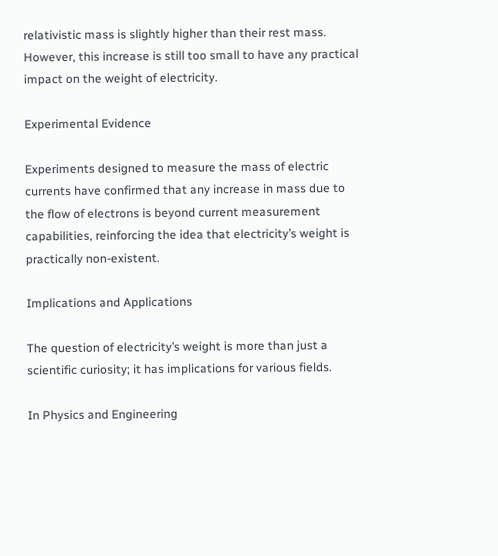relativistic mass is slightly higher than their rest mass. However, this increase is still too small to have any practical impact on the weight of electricity.

Experimental Evidence

Experiments designed to measure the mass of electric currents have confirmed that any increase in mass due to the flow of electrons is beyond current measurement capabilities, reinforcing the idea that electricity’s weight is practically non-existent.

Implications and Applications

The question of electricity’s weight is more than just a scientific curiosity; it has implications for various fields.

In Physics and Engineering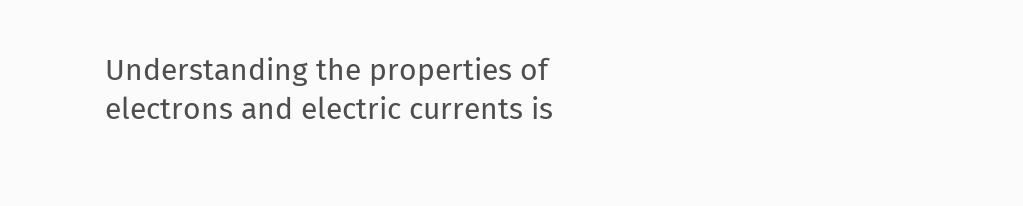Understanding the properties of electrons and electric currents is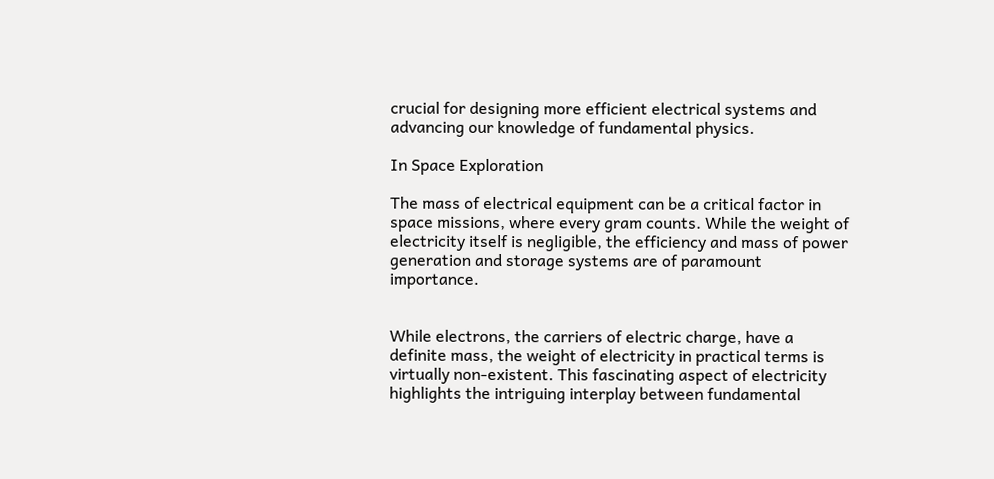crucial for designing more efficient electrical systems and advancing our knowledge of fundamental physics.

In Space Exploration

The mass of electrical equipment can be a critical factor in space missions, where every gram counts. While the weight of electricity itself is negligible, the efficiency and mass of power generation and storage systems are of paramount importance.


While electrons, the carriers of electric charge, have a definite mass, the weight of electricity in practical terms is virtually non-existent. This fascinating aspect of electricity highlights the intriguing interplay between fundamental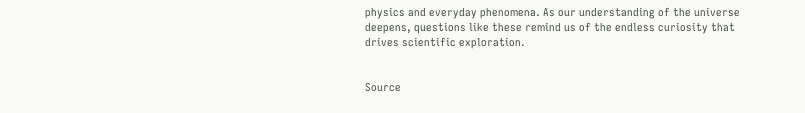physics and everyday phenomena. As our understanding of the universe deepens, questions like these remind us of the endless curiosity that drives scientific exploration.


Source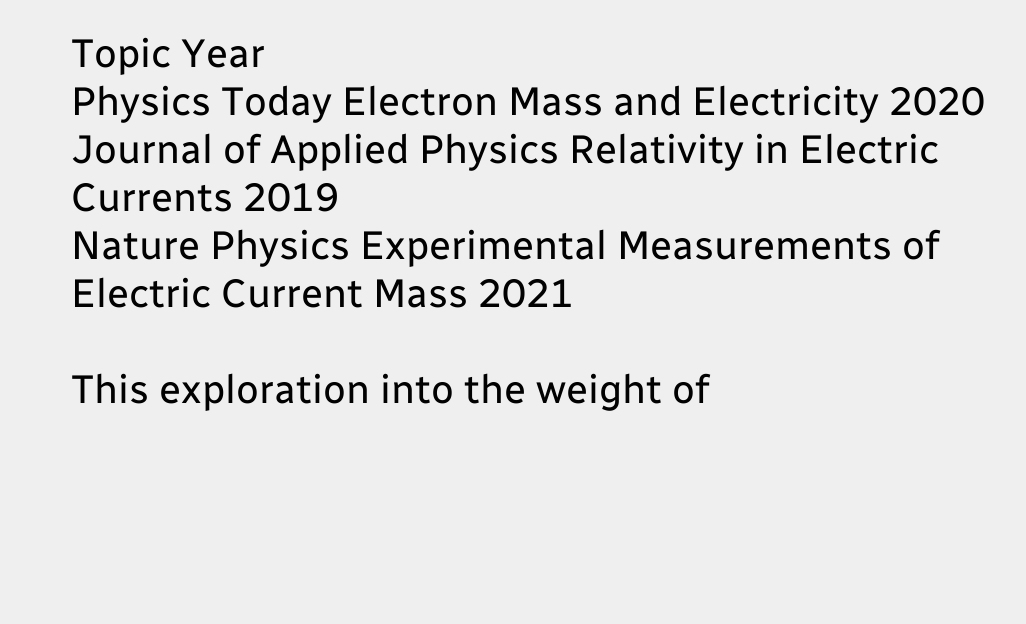Topic Year
Physics Today Electron Mass and Electricity 2020
Journal of Applied Physics Relativity in Electric Currents 2019
Nature Physics Experimental Measurements of Electric Current Mass 2021

This exploration into the weight of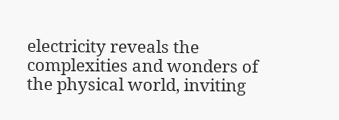electricity reveals the complexities and wonders of the physical world, inviting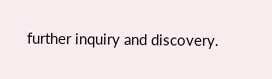further inquiry and discovery.